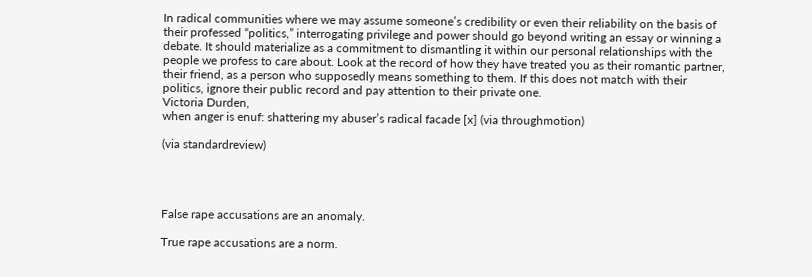In radical communities where we may assume someone’s credibility or even their reliability on the basis of their professed “politics,” interrogating privilege and power should go beyond writing an essay or winning a debate. It should materialize as a commitment to dismantling it within our personal relationships with the people we profess to care about. Look at the record of how they have treated you as their romantic partner, their friend, as a person who supposedly means something to them. If this does not match with their politics, ignore their public record and pay attention to their private one.
Victoria Durden,
when anger is enuf: shattering my abuser’s radical facade [x] (via throughmotion)

(via standardreview)




False rape accusations are an anomaly.

True rape accusations are a norm.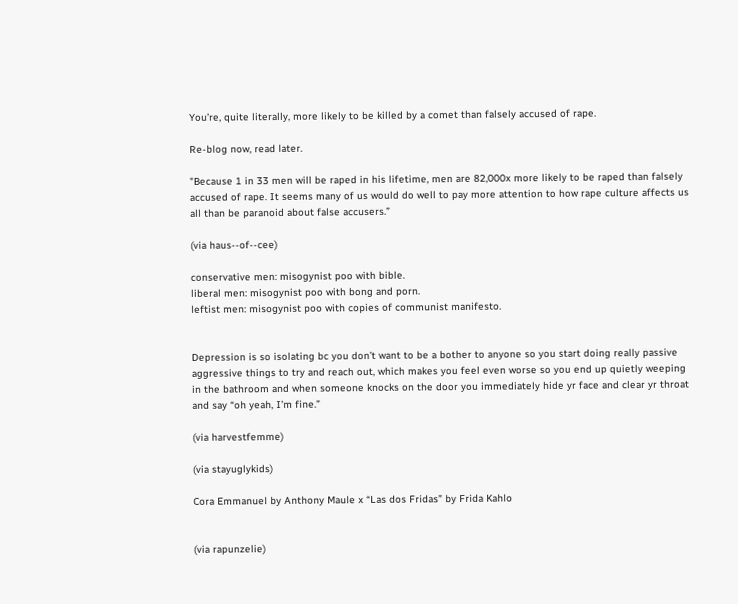You’re, quite literally, more likely to be killed by a comet than falsely accused of rape.

Re-blog now, read later.

"Because 1 in 33 men will be raped in his lifetime, men are 82,000x more likely to be raped than falsely accused of rape. It seems many of us would do well to pay more attention to how rape culture affects us all than be paranoid about false accusers.”

(via haus--of--cee)

conservative men: misogynist poo with bible.
liberal men: misogynist poo with bong and porn.
leftist men: misogynist poo with copies of communist manifesto.


Depression is so isolating bc you don’t want to be a bother to anyone so you start doing really passive aggressive things to try and reach out, which makes you feel even worse so you end up quietly weeping in the bathroom and when someone knocks on the door you immediately hide yr face and clear yr throat and say “oh yeah, I’m fine.”

(via harvestfemme)

(via stayuglykids)

Cora Emmanuel by Anthony Maule x “Las dos Fridas” by Frida Kahlo


(via rapunzelie)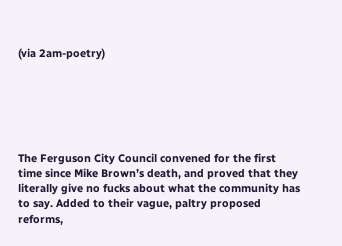(via 2am-poetry)






The Ferguson City Council convened for the first time since Mike Brown’s death, and proved that they literally give no fucks about what the community has to say. Added to their vague, paltry proposed reforms,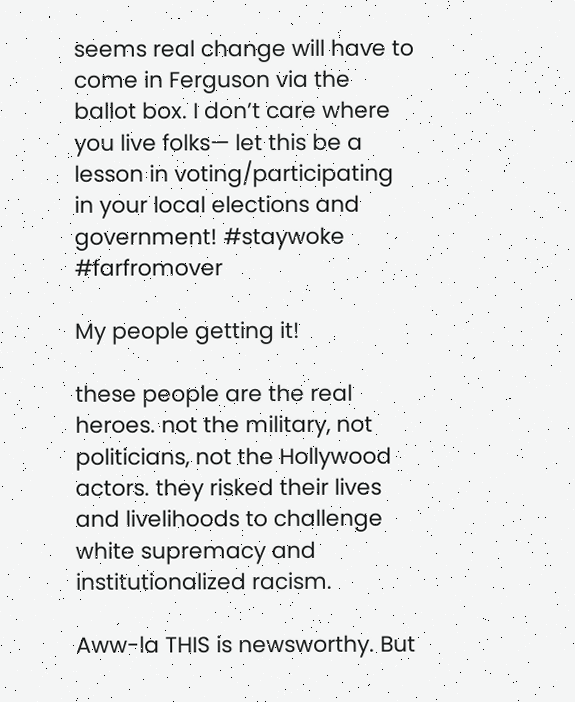seems real change will have to come in Ferguson via the ballot box. I don’t care where you live folks— let this be a lesson in voting/participating in your local elections and government! #staywoke #farfromover

My people getting it!

these people are the real heroes. not the military, not politicians, not the Hollywood actors. they risked their lives and livelihoods to challenge white supremacy and institutionalized racism.

Aww-la THIS is newsworthy. But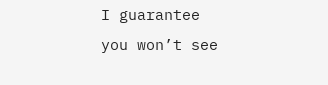I guarantee you won’t see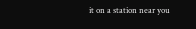it on a station near you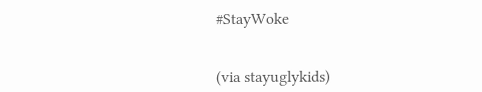#StayWoke


(via stayuglykids)